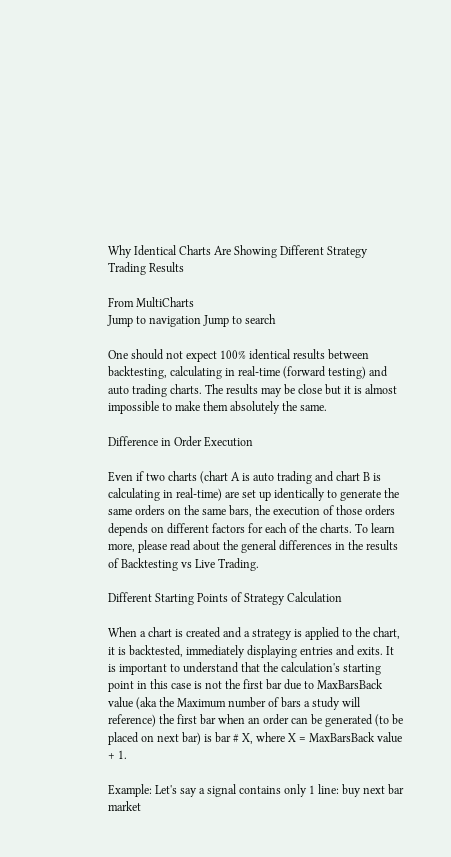Why Identical Charts Are Showing Different Strategy Trading Results

From MultiCharts
Jump to navigation Jump to search

One should not expect 100% identical results between backtesting, calculating in real-time (forward testing) and auto trading charts. The results may be close but it is almost impossible to make them absolutely the same.

Difference in Order Execution

Even if two charts (chart A is auto trading and chart B is calculating in real-time) are set up identically to generate the same orders on the same bars, the execution of those orders depends on different factors for each of the charts. To learn more, please read about the general differences in the results of Backtesting vs Live Trading.

Different Starting Points of Strategy Calculation

When a chart is created and a strategy is applied to the chart, it is backtested, immediately displaying entries and exits. It is important to understand that the calculation's starting point in this case is not the first bar due to MaxBarsBack value (aka the Maximum number of bars a study will reference) the first bar when an order can be generated (to be placed on next bar) is bar # X, where X = MaxBarsBack value + 1.

Example: Let's say a signal contains only 1 line: buy next bar market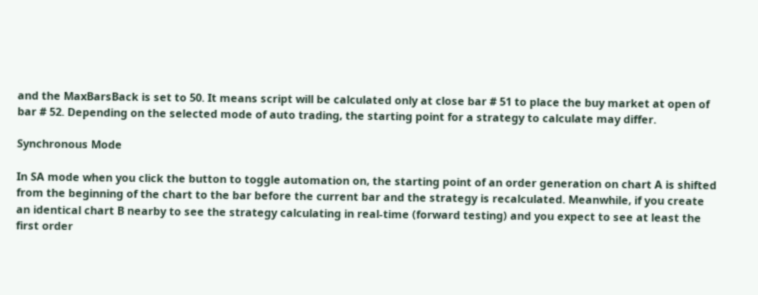and the MaxBarsBack is set to 50. It means script will be calculated only at close bar # 51 to place the buy market at open of bar # 52. Depending on the selected mode of auto trading, the starting point for a strategy to calculate may differ.

Synchronous Mode

In SA mode when you click the button to toggle automation on, the starting point of an order generation on chart A is shifted from the beginning of the chart to the bar before the current bar and the strategy is recalculated. Meanwhile, if you create an identical chart B nearby to see the strategy calculating in real-time (forward testing) and you expect to see at least the first order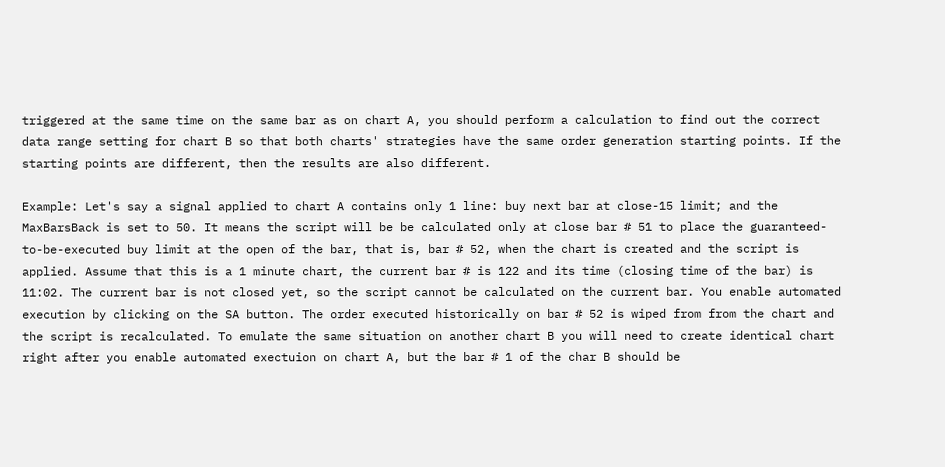triggered at the same time on the same bar as on chart A, you should perform a calculation to find out the correct data range setting for chart B so that both charts' strategies have the same order generation starting points. If the starting points are different, then the results are also different.

Example: Let's say a signal applied to chart A contains only 1 line: buy next bar at close-15 limit; and the MaxBarsBack is set to 50. It means the script will be be calculated only at close bar # 51 to place the guaranteed-to-be-executed buy limit at the open of the bar, that is, bar # 52, when the chart is created and the script is applied. Assume that this is a 1 minute chart, the current bar # is 122 and its time (closing time of the bar) is 11:02. The current bar is not closed yet, so the script cannot be calculated on the current bar. You enable automated execution by clicking on the SA button. The order executed historically on bar # 52 is wiped from from the chart and the script is recalculated. To emulate the same situation on another chart B you will need to create identical chart right after you enable automated exectuion on chart A, but the bar # 1 of the char B should be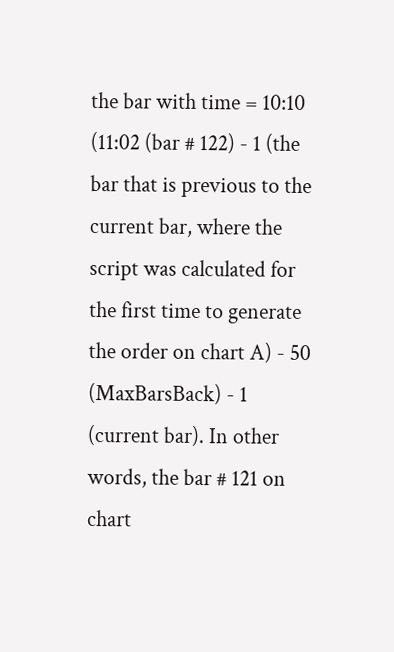the bar with time = 10:10 (11:02 (bar # 122) - 1 (the bar that is previous to the current bar, where the script was calculated for the first time to generate the order on chart A) - 50 (MaxBarsBack) - 1 (current bar). In other words, the bar # 121 on chart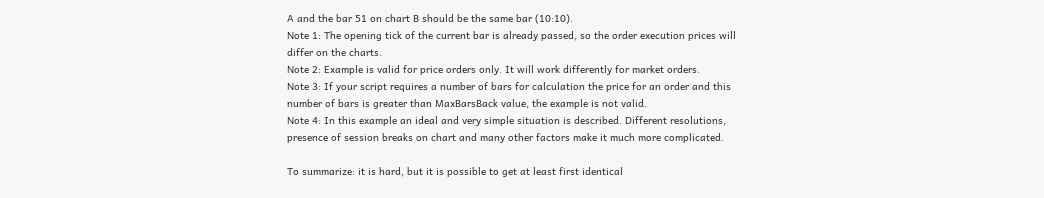A and the bar 51 on chart B should be the same bar (10:10).
Note 1: The opening tick of the current bar is already passed, so the order execution prices will differ on the charts.
Note 2: Example is valid for price orders only. It will work differently for market orders.
Note 3: If your script requires a number of bars for calculation the price for an order and this number of bars is greater than MaxBarsBack value, the example is not valid.
Note 4: In this example an ideal and very simple situation is described. Different resolutions, presence of session breaks on chart and many other factors make it much more complicated.

To summarize: it is hard, but it is possible to get at least first identical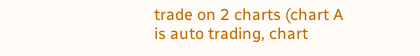trade on 2 charts (chart A is auto trading, chart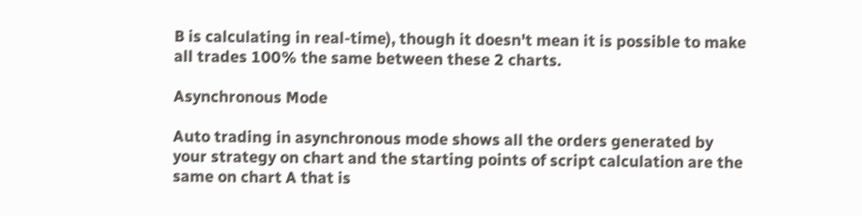B is calculating in real-time), though it doesn't mean it is possible to make all trades 100% the same between these 2 charts.

Asynchronous Mode

Auto trading in asynchronous mode shows all the orders generated by your strategy on chart and the starting points of script calculation are the same on chart A that is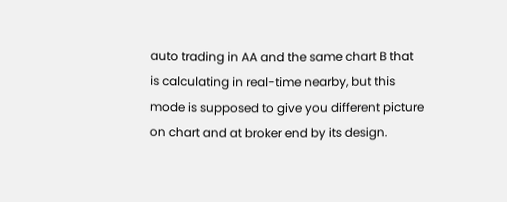auto trading in AA and the same chart B that is calculating in real-time nearby, but this mode is supposed to give you different picture on chart and at broker end by its design.